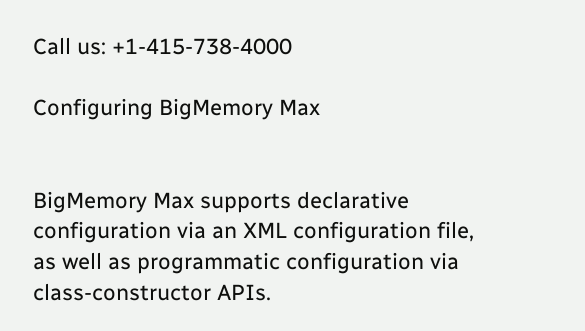Call us: +1-415-738-4000

Configuring BigMemory Max


BigMemory Max supports declarative configuration via an XML configuration file, as well as programmatic configuration via class-constructor APIs.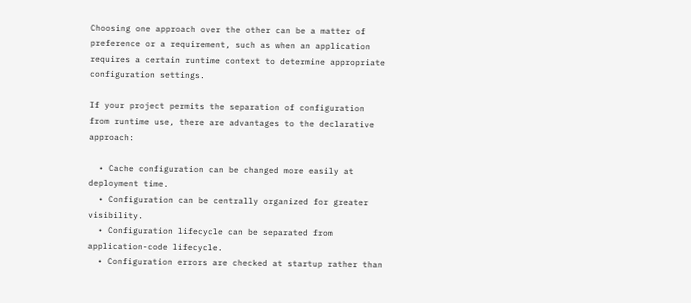Choosing one approach over the other can be a matter of preference or a requirement, such as when an application requires a certain runtime context to determine appropriate configuration settings.

If your project permits the separation of configuration from runtime use, there are advantages to the declarative approach:

  • Cache configuration can be changed more easily at deployment time.
  • Configuration can be centrally organized for greater visibility.
  • Configuration lifecycle can be separated from application-code lifecycle.
  • Configuration errors are checked at startup rather than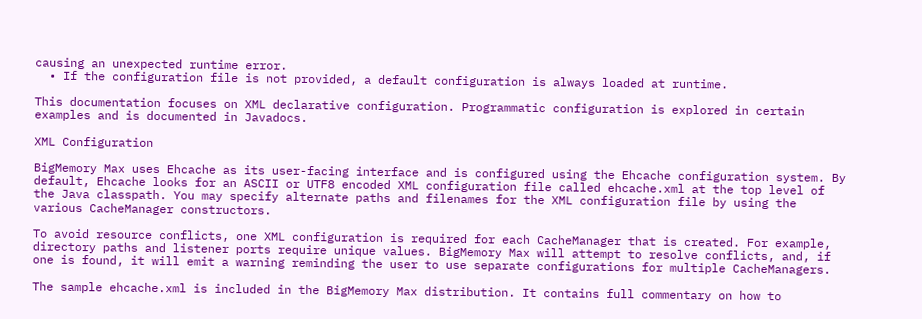causing an unexpected runtime error.
  • If the configuration file is not provided, a default configuration is always loaded at runtime.

This documentation focuses on XML declarative configuration. Programmatic configuration is explored in certain examples and is documented in Javadocs.

XML Configuration

BigMemory Max uses Ehcache as its user-facing interface and is configured using the Ehcache configuration system. By default, Ehcache looks for an ASCII or UTF8 encoded XML configuration file called ehcache.xml at the top level of the Java classpath. You may specify alternate paths and filenames for the XML configuration file by using the various CacheManager constructors.

To avoid resource conflicts, one XML configuration is required for each CacheManager that is created. For example, directory paths and listener ports require unique values. BigMemory Max will attempt to resolve conflicts, and, if one is found, it will emit a warning reminding the user to use separate configurations for multiple CacheManagers.

The sample ehcache.xml is included in the BigMemory Max distribution. It contains full commentary on how to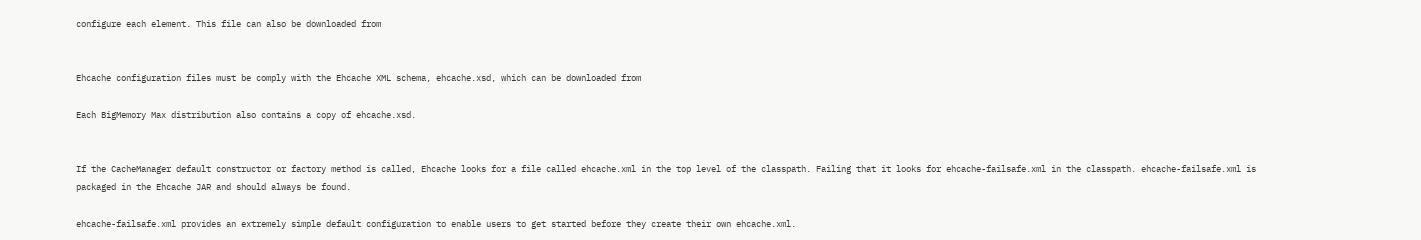configure each element. This file can also be downloaded from


Ehcache configuration files must be comply with the Ehcache XML schema, ehcache.xsd, which can be downloaded from

Each BigMemory Max distribution also contains a copy of ehcache.xsd.


If the CacheManager default constructor or factory method is called, Ehcache looks for a file called ehcache.xml in the top level of the classpath. Failing that it looks for ehcache-failsafe.xml in the classpath. ehcache-failsafe.xml is packaged in the Ehcache JAR and should always be found.

ehcache-failsafe.xml provides an extremely simple default configuration to enable users to get started before they create their own ehcache.xml.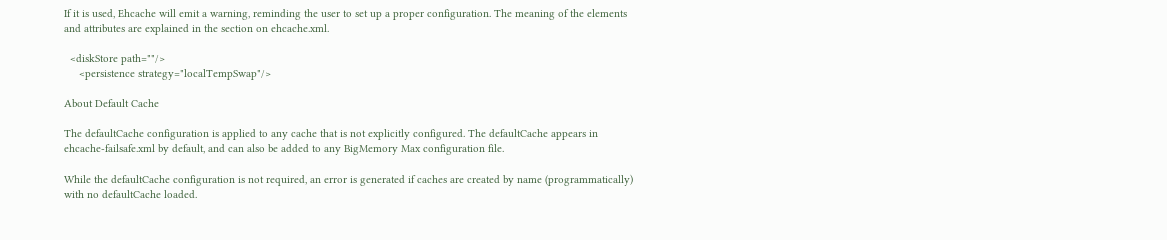If it is used, Ehcache will emit a warning, reminding the user to set up a proper configuration. The meaning of the elements and attributes are explained in the section on ehcache.xml.

  <diskStore path=""/>
     <persistence strategy="localTempSwap"/>

About Default Cache

The defaultCache configuration is applied to any cache that is not explicitly configured. The defaultCache appears in ehcache-failsafe.xml by default, and can also be added to any BigMemory Max configuration file.

While the defaultCache configuration is not required, an error is generated if caches are created by name (programmatically) with no defaultCache loaded.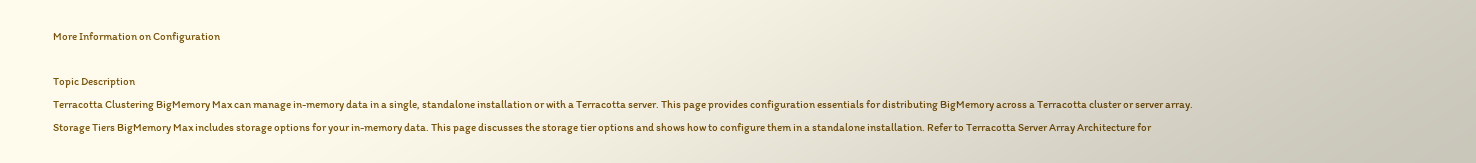More Information on Configuration

Topic Description
Terracotta Clustering BigMemory Max can manage in-memory data in a single, standalone installation or with a Terracotta server. This page provides configuration essentials for distributing BigMemory across a Terracotta cluster or server array.
Storage Tiers BigMemory Max includes storage options for your in-memory data. This page discusses the storage tier options and shows how to configure them in a standalone installation. Refer to Terracotta Server Array Architecture for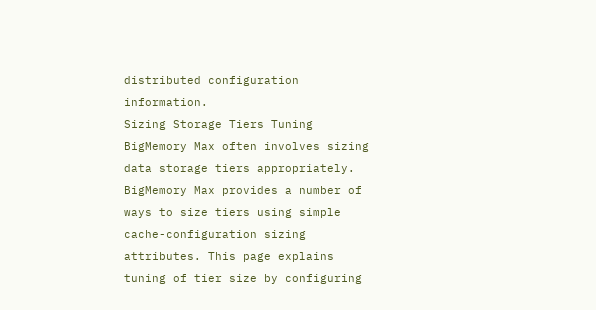distributed configuration information.
Sizing Storage Tiers Tuning BigMemory Max often involves sizing data storage tiers appropriately. BigMemory Max provides a number of ways to size tiers using simple cache-configuration sizing attributes. This page explains tuning of tier size by configuring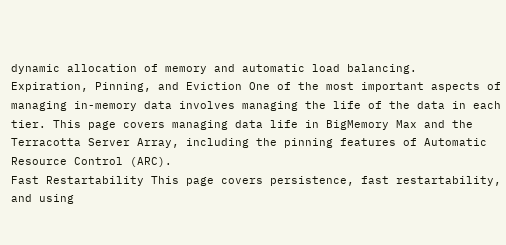dynamic allocation of memory and automatic load balancing.
Expiration, Pinning, and Eviction One of the most important aspects of managing in-memory data involves managing the life of the data in each tier. This page covers managing data life in BigMemory Max and the Terracotta Server Array, including the pinning features of Automatic Resource Control (ARC).
Fast Restartability This page covers persistence, fast restartability, and using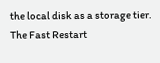the local disk as a storage tier. The Fast Restart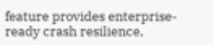feature provides enterprise-ready crash resilience,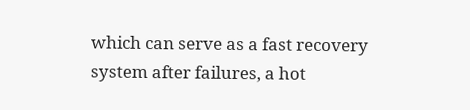which can serve as a fast recovery system after failures, a hot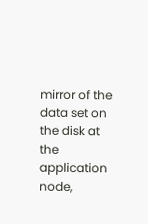mirror of the data set on the disk at the application node,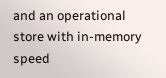and an operational store with in-memory speed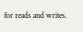for reads and writes.